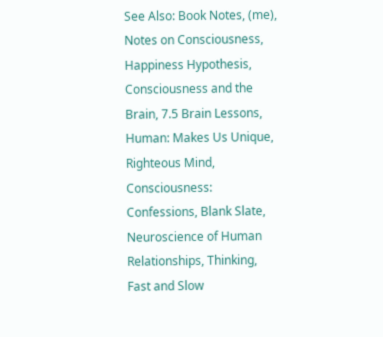See Also: Book Notes, (me), Notes on Consciousness, Happiness Hypothesis, Consciousness and the Brain, 7.5 Brain Lessons, Human: Makes Us Unique, Righteous Mind, Consciousness: Confessions, Blank Slate, Neuroscience of Human Relationships, Thinking, Fast and Slow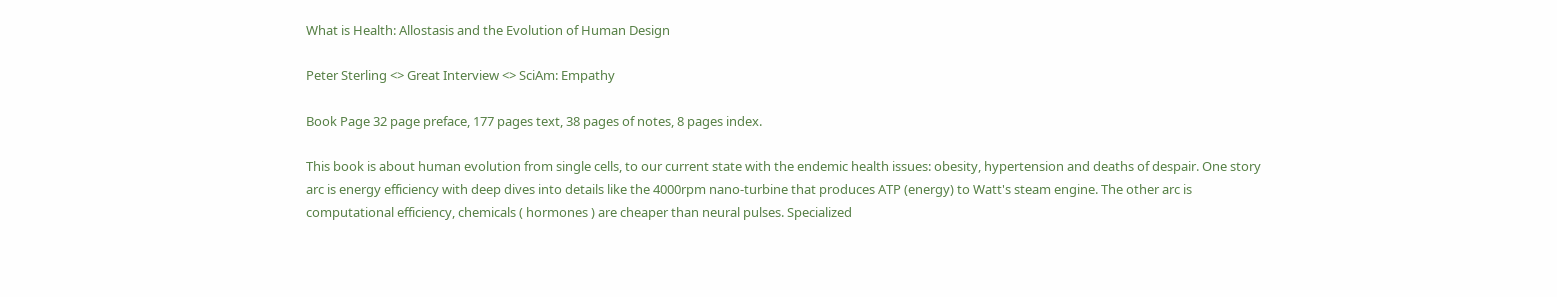What is Health: Allostasis and the Evolution of Human Design

Peter Sterling <> Great Interview <> SciAm: Empathy

Book Page 32 page preface, 177 pages text, 38 pages of notes, 8 pages index.

This book is about human evolution from single cells, to our current state with the endemic health issues: obesity, hypertension and deaths of despair. One story arc is energy efficiency with deep dives into details like the 4000rpm nano-turbine that produces ATP (energy) to Watt's steam engine. The other arc is computational efficiency, chemicals ( hormones ) are cheaper than neural pulses. Specialized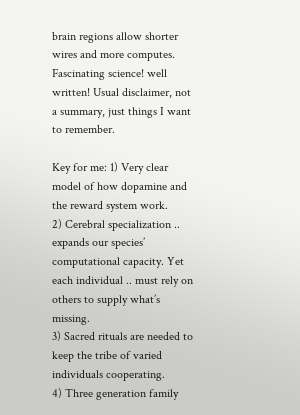brain regions allow shorter wires and more computes. Fascinating science! well written! Usual disclaimer, not a summary, just things I want to remember.

Key for me: 1) Very clear model of how dopamine and the reward system work.
2) Cerebral specialization .. expands our species’ computational capacity. Yet each individual .. must rely on others to supply what’s missing.
3) Sacred rituals are needed to keep the tribe of varied individuals cooperating.
4) Three generation family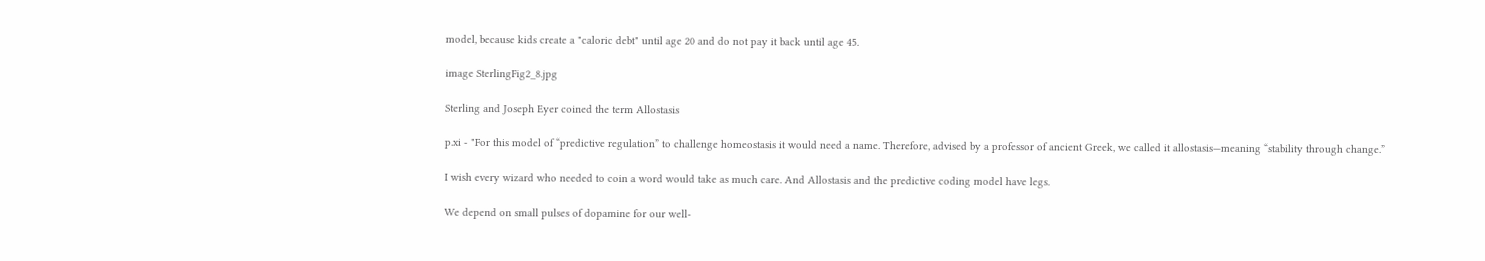model, because kids create a "caloric debt" until age 20 and do not pay it back until age 45.

image SterlingFig2_8.jpg

Sterling and Joseph Eyer coined the term Allostasis

p.xi - "For this model of “predictive regulation” to challenge homeostasis it would need a name. Therefore, advised by a professor of ancient Greek, we called it allostasis—meaning “stability through change.”

I wish every wizard who needed to coin a word would take as much care. And Allostasis and the predictive coding model have legs.

We depend on small pulses of dopamine for our well-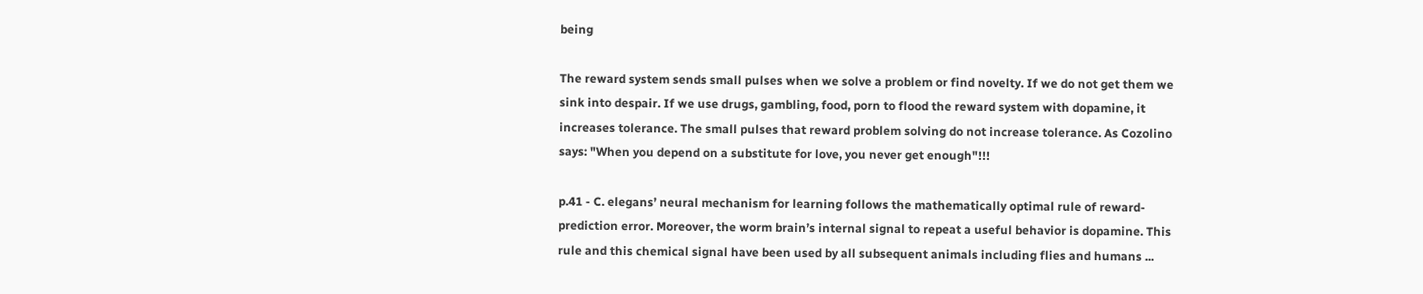being

The reward system sends small pulses when we solve a problem or find novelty. If we do not get them we sink into despair. If we use drugs, gambling, food, porn to flood the reward system with dopamine, it increases tolerance. The small pulses that reward problem solving do not increase tolerance. As Cozolino says: "When you depend on a substitute for love, you never get enough"!!!

p.41 - C. elegans’ neural mechanism for learning follows the mathematically optimal rule of reward-prediction error. Moreover, the worm brain’s internal signal to repeat a useful behavior is dopamine. This rule and this chemical signal have been used by all subsequent animals including flies and humans ...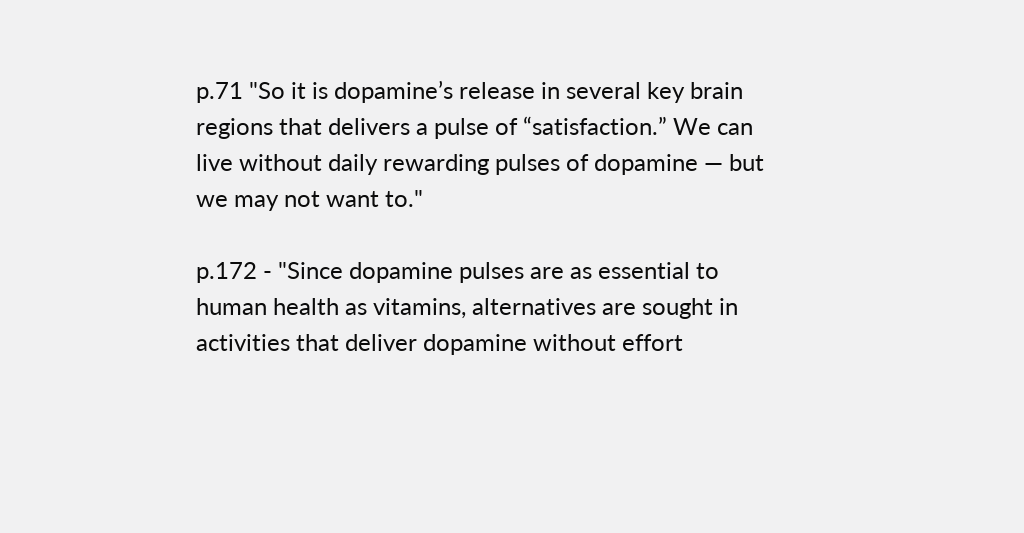p.71 "So it is dopamine’s release in several key brain regions that delivers a pulse of “satisfaction.” We can live without daily rewarding pulses of dopamine — but we may not want to."

p.172 - "Since dopamine pulses are as essential to human health as vitamins, alternatives are sought in activities that deliver dopamine without effort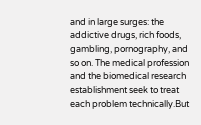and in large surges: the addictive drugs, rich foods, gambling, pornography, and so on. The medical profession and the biomedical research establishment seek to treat each problem technically.But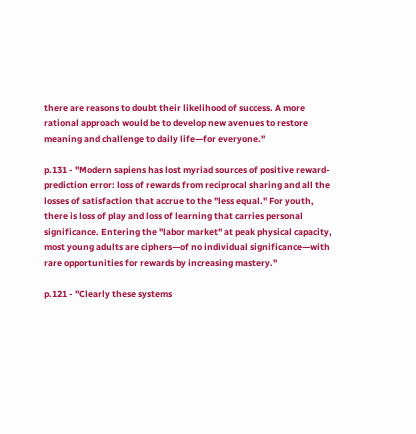there are reasons to doubt their likelihood of success. A more rational approach would be to develop new avenues to restore meaning and challenge to daily life—for everyone."

p.131 - "Modern sapiens has lost myriad sources of positive reward-prediction error: loss of rewards from reciprocal sharing and all the losses of satisfaction that accrue to the "less equal." For youth, there is loss of play and loss of learning that carries personal significance. Entering the "labor market" at peak physical capacity, most young adults are ciphers—of no individual significance—with rare opportunities for rewards by increasing mastery."

p.121 - "Clearly these systems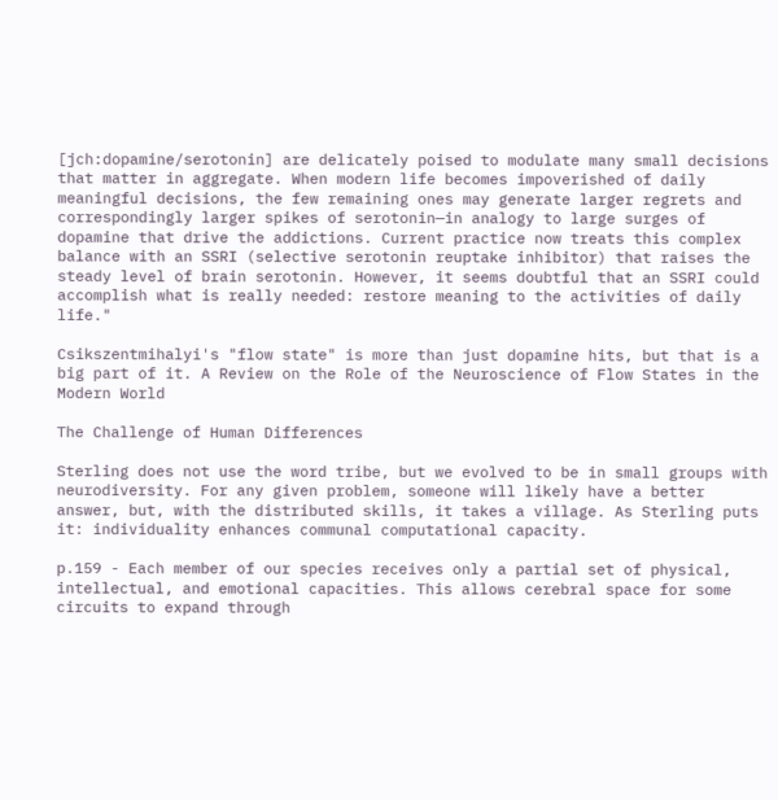[jch:dopamine/serotonin] are delicately poised to modulate many small decisions that matter in aggregate. When modern life becomes impoverished of daily meaningful decisions, the few remaining ones may generate larger regrets and correspondingly larger spikes of serotonin—in analogy to large surges of dopamine that drive the addictions. Current practice now treats this complex balance with an SSRI (selective serotonin reuptake inhibitor) that raises the steady level of brain serotonin. However, it seems doubtful that an SSRI could accomplish what is really needed: restore meaning to the activities of daily life."

Csikszentmihalyi's "flow state" is more than just dopamine hits, but that is a big part of it. A Review on the Role of the Neuroscience of Flow States in the Modern World

The Challenge of Human Differences

Sterling does not use the word tribe, but we evolved to be in small groups with neurodiversity. For any given problem, someone will likely have a better answer, but, with the distributed skills, it takes a village. As Sterling puts it: individuality enhances communal computational capacity.

p.159 - Each member of our species receives only a partial set of physical, intellectual, and emotional capacities. This allows cerebral space for some circuits to expand through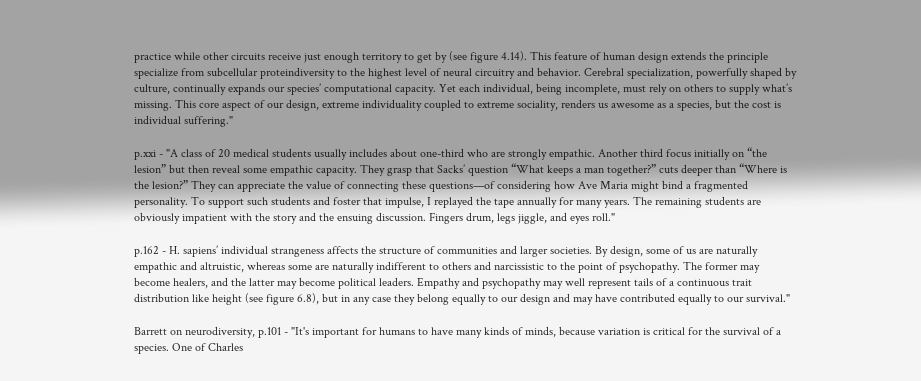practice while other circuits receive just enough territory to get by (see figure 4.14). This feature of human design extends the principle specialize from subcellular proteindiversity to the highest level of neural circuitry and behavior. Cerebral specialization, powerfully shaped by culture, continually expands our species’ computational capacity. Yet each individual, being incomplete, must rely on others to supply what’s missing. This core aspect of our design, extreme individuality coupled to extreme sociality, renders us awesome as a species, but the cost is individual suffering."

p.xxi - "A class of 20 medical students usually includes about one-third who are strongly empathic. Another third focus initially on “the lesion” but then reveal some empathic capacity. They grasp that Sacks’ question “What keeps a man together?” cuts deeper than “Where is the lesion?” They can appreciate the value of connecting these questions—of considering how Ave Maria might bind a fragmented personality. To support such students and foster that impulse, I replayed the tape annually for many years. The remaining students are obviously impatient with the story and the ensuing discussion. Fingers drum, legs jiggle, and eyes roll."

p.162 - H. sapiens’ individual strangeness affects the structure of communities and larger societies. By design, some of us are naturally empathic and altruistic, whereas some are naturally indifferent to others and narcissistic to the point of psychopathy. The former may become healers, and the latter may become political leaders. Empathy and psychopathy may well represent tails of a continuous trait distribution like height (see figure 6.8), but in any case they belong equally to our design and may have contributed equally to our survival."

Barrett on neurodiversity, p.101 - "It's important for humans to have many kinds of minds, because variation is critical for the survival of a species. One of Charles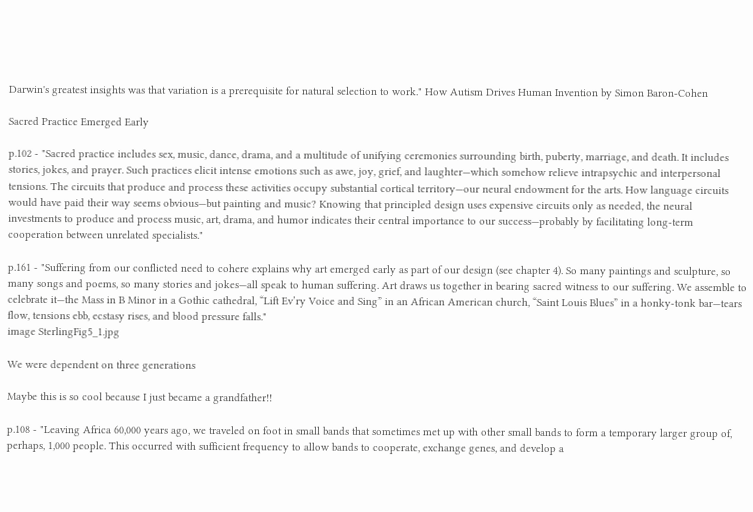Darwin's greatest insights was that variation is a prerequisite for natural selection to work." How Autism Drives Human Invention by Simon Baron-Cohen

Sacred Practice Emerged Early

p.102 - "Sacred practice includes sex, music, dance, drama, and a multitude of unifying ceremonies surrounding birth, puberty, marriage, and death. It includes stories, jokes, and prayer. Such practices elicit intense emotions such as awe, joy, grief, and laughter—which somehow relieve intrapsychic and interpersonal tensions. The circuits that produce and process these activities occupy substantial cortical territory—our neural endowment for the arts. How language circuits would have paid their way seems obvious—but painting and music? Knowing that principled design uses expensive circuits only as needed, the neural investments to produce and process music, art, drama, and humor indicates their central importance to our success—probably by facilitating long-term cooperation between unrelated specialists."

p.161 - "Suffering from our conflicted need to cohere explains why art emerged early as part of our design (see chapter 4). So many paintings and sculpture, so many songs and poems, so many stories and jokes—all speak to human suffering. Art draws us together in bearing sacred witness to our suffering. We assemble to celebrate it—the Mass in B Minor in a Gothic cathedral, “Lift Ev’ry Voice and Sing” in an African American church, “Saint Louis Blues” in a honky-tonk bar—tears flow, tensions ebb, ecstasy rises, and blood pressure falls."
image SterlingFig5_1.jpg

We were dependent on three generations

Maybe this is so cool because I just became a grandfather!!

p.108 - "Leaving Africa 60,000 years ago, we traveled on foot in small bands that sometimes met up with other small bands to form a temporary larger group of, perhaps, 1,000 people. This occurred with sufficient frequency to allow bands to cooperate, exchange genes, and develop a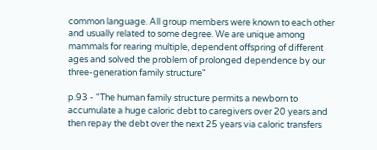common language. All group members were known to each other and usually related to some degree. We are unique among mammals for rearing multiple, dependent offspring of different ages and solved the problem of prolonged dependence by our three-generation family structure"

p.93 - "The human family structure permits a newborn to accumulate a huge caloric debt to caregivers over 20 years and then repay the debt over the next 25 years via caloric transfers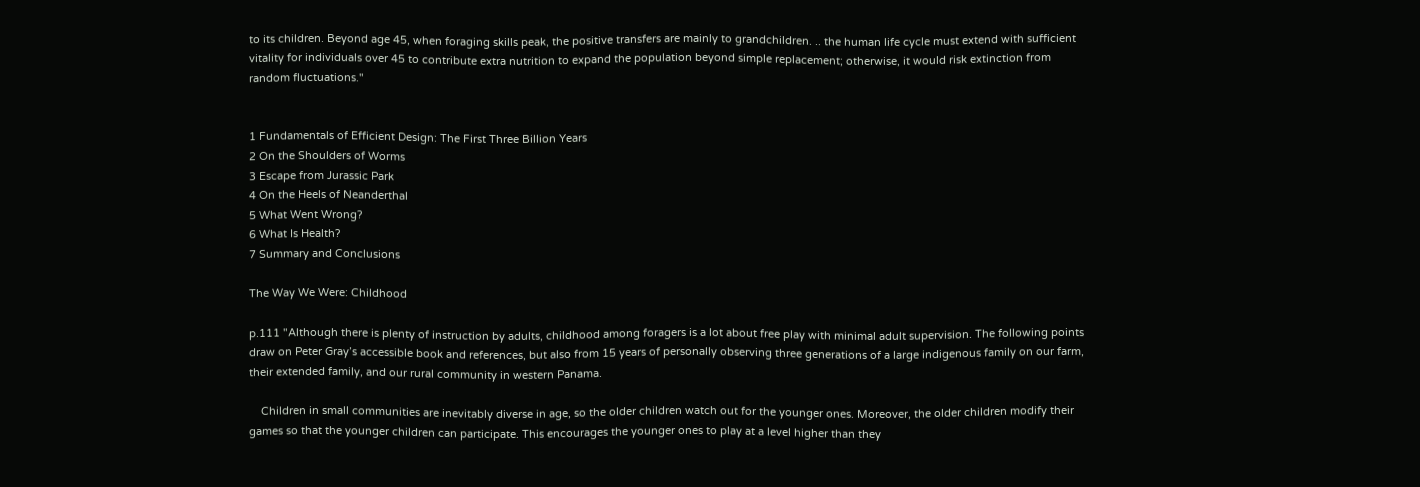to its children. Beyond age 45, when foraging skills peak, the positive transfers are mainly to grandchildren. .. the human life cycle must extend with sufficient vitality for individuals over 45 to contribute extra nutrition to expand the population beyond simple replacement; otherwise, it would risk extinction from random fluctuations."


1 Fundamentals of Efficient Design: The First Three Billion Years
2 On the Shoulders of Worms
3 Escape from Jurassic Park
4 On the Heels of Neanderthal
5 What Went Wrong?
6 What Is Health?
7 Summary and Conclusions

The Way We Were: Childhood

p.111 "Although there is plenty of instruction by adults, childhood among foragers is a lot about free play with minimal adult supervision. The following points draw on Peter Gray’s accessible book and references, but also from 15 years of personally observing three generations of a large indigenous family on our farm, their extended family, and our rural community in western Panama.

    Children in small communities are inevitably diverse in age, so the older children watch out for the younger ones. Moreover, the older children modify their games so that the younger children can participate. This encourages the younger ones to play at a level higher than they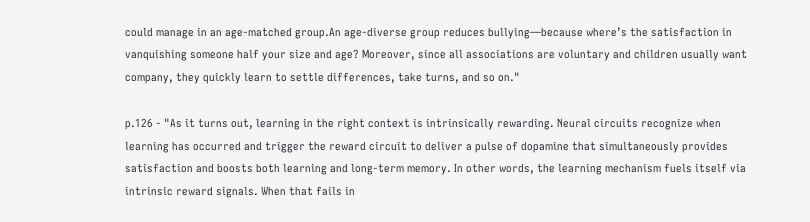could manage in an age-matched group.An age-diverse group reduces bullying—because where’s the satisfaction in vanquishing someone half your size and age? Moreover, since all associations are voluntary and children usually want company, they quickly learn to settle differences, take turns, and so on."

p.126 - "As it turns out, learning in the right context is intrinsically rewarding. Neural circuits recognize when learning has occurred and trigger the reward circuit to deliver a pulse of dopamine that simultaneously provides satisfaction and boosts both learning and long-term memory. In other words, the learning mechanism fuels itself via intrinsic reward signals. When that fails in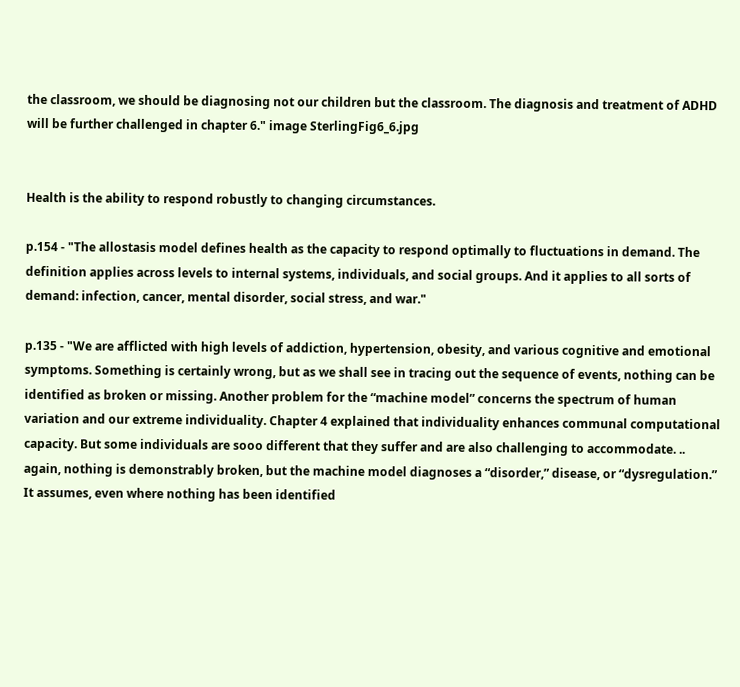the classroom, we should be diagnosing not our children but the classroom. The diagnosis and treatment of ADHD will be further challenged in chapter 6." image SterlingFig6_6.jpg


Health is the ability to respond robustly to changing circumstances.

p.154 - "The allostasis model defines health as the capacity to respond optimally to fluctuations in demand. The definition applies across levels to internal systems, individuals, and social groups. And it applies to all sorts of demand: infection, cancer, mental disorder, social stress, and war."

p.135 - "We are afflicted with high levels of addiction, hypertension, obesity, and various cognitive and emotional symptoms. Something is certainly wrong, but as we shall see in tracing out the sequence of events, nothing can be identified as broken or missing. Another problem for the “machine model” concerns the spectrum of human variation and our extreme individuality. Chapter 4 explained that individuality enhances communal computational capacity. But some individuals are sooo different that they suffer and are also challenging to accommodate. .. again, nothing is demonstrably broken, but the machine model diagnoses a “disorder,” disease, or “dysregulation.” It assumes, even where nothing has been identified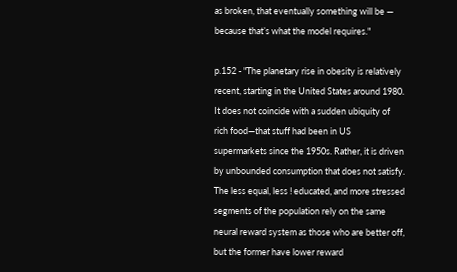as broken, that eventually something will be — because that’s what the model requires."

p.152 - "The planetary rise in obesity is relatively recent, starting in the United States around 1980. It does not coincide with a sudden ubiquity of rich food—that stuff had been in US supermarkets since the 1950s. Rather, it is driven by unbounded consumption that does not satisfy. The less equal, less ! educated, and more stressed segments of the population rely on the same neural reward system as those who are better off, but the former have lower reward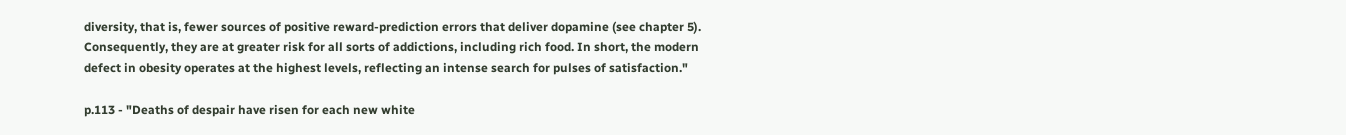diversity, that is, fewer sources of positive reward-prediction errors that deliver dopamine (see chapter 5). Consequently, they are at greater risk for all sorts of addictions, including rich food. In short, the modern defect in obesity operates at the highest levels, reflecting an intense search for pulses of satisfaction."

p.113 - "Deaths of despair have risen for each new white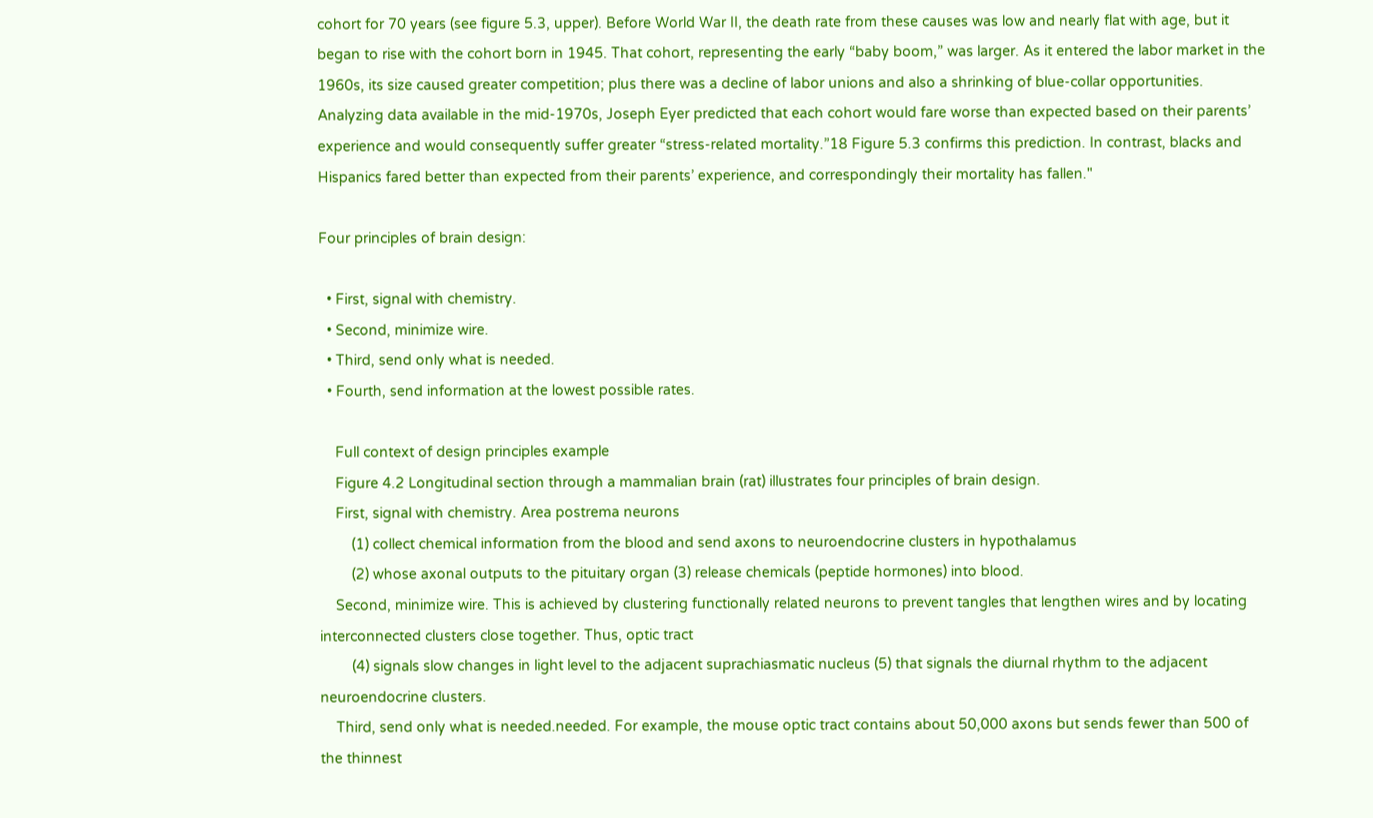cohort for 70 years (see figure 5.3, upper). Before World War II, the death rate from these causes was low and nearly flat with age, but it began to rise with the cohort born in 1945. That cohort, representing the early “baby boom,” was larger. As it entered the labor market in the 1960s, its size caused greater competition; plus there was a decline of labor unions and also a shrinking of blue-collar opportunities. Analyzing data available in the mid-1970s, Joseph Eyer predicted that each cohort would fare worse than expected based on their parents’ experience and would consequently suffer greater “stress-related mortality.”18 Figure 5.3 confirms this prediction. In contrast, blacks and Hispanics fared better than expected from their parents’ experience, and correspondingly their mortality has fallen."

Four principles of brain design:

  • First, signal with chemistry.
  • Second, minimize wire.
  • Third, send only what is needed.
  • Fourth, send information at the lowest possible rates.

    Full context of design principles example
    Figure 4.2 Longitudinal section through a mammalian brain (rat) illustrates four principles of brain design.
    First, signal with chemistry. Area postrema neurons
        (1) collect chemical information from the blood and send axons to neuroendocrine clusters in hypothalamus
        (2) whose axonal outputs to the pituitary organ (3) release chemicals (peptide hormones) into blood.
    Second, minimize wire. This is achieved by clustering functionally related neurons to prevent tangles that lengthen wires and by locating interconnected clusters close together. Thus, optic tract
        (4) signals slow changes in light level to the adjacent suprachiasmatic nucleus (5) that signals the diurnal rhythm to the adjacent neuroendocrine clusters.
    Third, send only what is needed.needed. For example, the mouse optic tract contains about 50,000 axons but sends fewer than 500 of the thinnest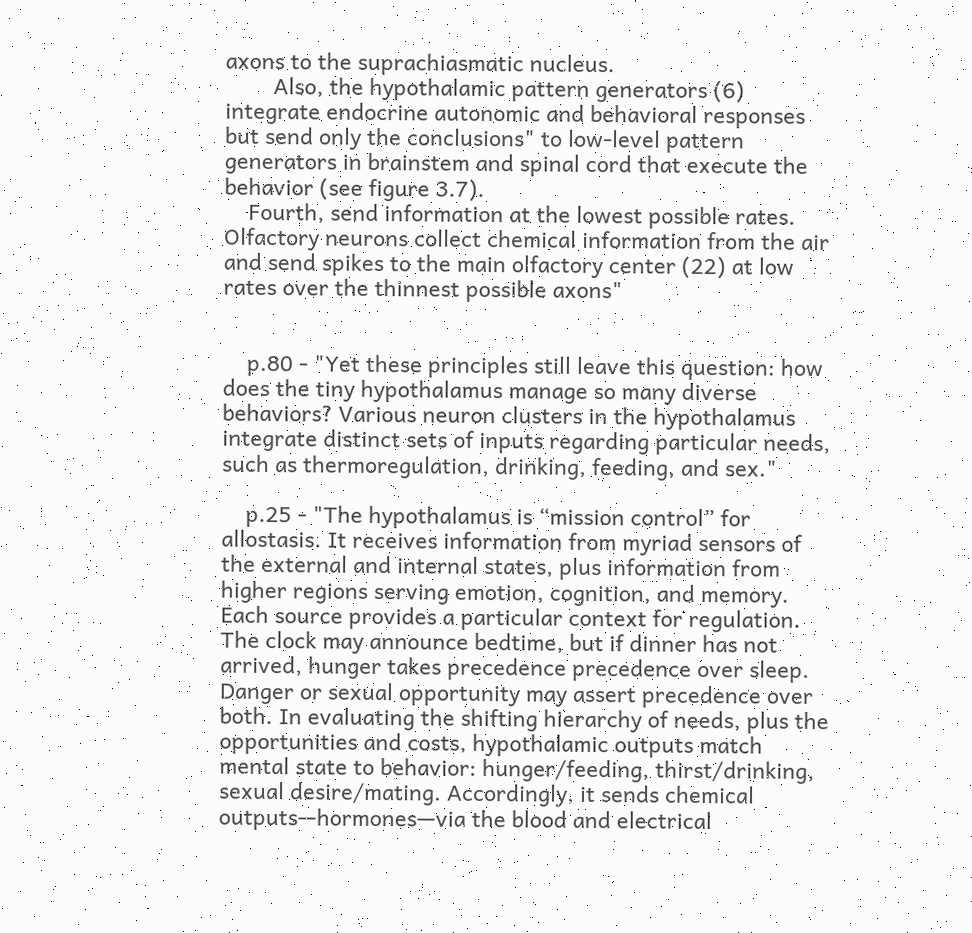axons to the suprachiasmatic nucleus.
        Also, the hypothalamic pattern generators (6) integrate endocrine autonomic and behavioral responses but send only the conclusions" to low-level pattern generators in brainstem and spinal cord that execute the behavior (see figure 3.7).
    Fourth, send information at the lowest possible rates. Olfactory neurons collect chemical information from the air and send spikes to the main olfactory center (22) at low rates over the thinnest possible axons"


    p.80 - "Yet these principles still leave this question: how does the tiny hypothalamus manage so many diverse behaviors? Various neuron clusters in the hypothalamus integrate distinct sets of inputs regarding particular needs, such as thermoregulation, drinking, feeding, and sex."

    p.25 - "The hypothalamus is “mission control” for allostasis. It receives information from myriad sensors of the external and internal states, plus information from higher regions serving emotion, cognition, and memory. Each source provides a particular context for regulation. The clock may announce bedtime, but if dinner has not arrived, hunger takes precedence precedence over sleep. Danger or sexual opportunity may assert precedence over both. In evaluating the shifting hierarchy of needs, plus the opportunities and costs, hypothalamic outputs match mental state to behavior: hunger/feeding, thirst/drinking, sexual desire/mating. Accordingly, it sends chemical outputs—hormones—via the blood and electrical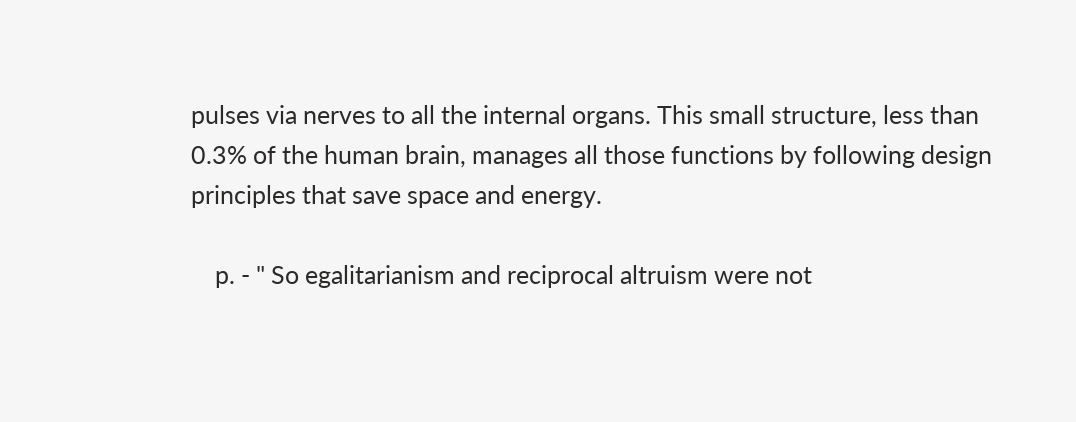pulses via nerves to all the internal organs. This small structure, less than 0.3% of the human brain, manages all those functions by following design principles that save space and energy.

    p. - " So egalitarianism and reciprocal altruism were not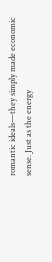romantic ideals—they simply made economic sense. Just as the energy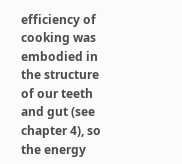efficiency of cooking was embodied in the structure of our teeth and gut (see chapter 4), so the energy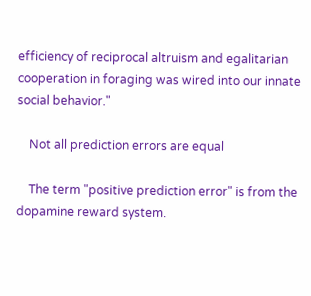efficiency of reciprocal altruism and egalitarian cooperation in foraging was wired into our innate social behavior."

    Not all prediction errors are equal

    The term "positive prediction error" is from the dopamine reward system.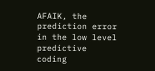AFAIK, the prediction error in the low level predictive coding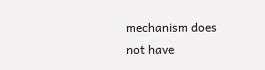mechanism does not have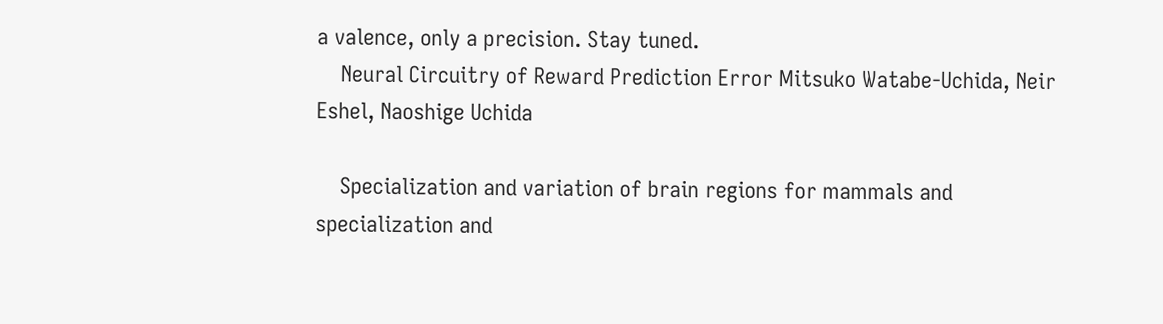a valence, only a precision. Stay tuned.
    Neural Circuitry of Reward Prediction Error Mitsuko Watabe-Uchida, Neir Eshel, Naoshige Uchida

    Specialization and variation of brain regions for mammals and specialization and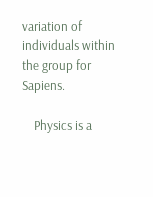variation of individuals within the group for Sapiens.

    Physics is a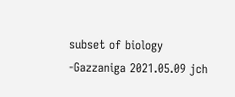subset of biology -Gazzaniga 2021.05.09 jch